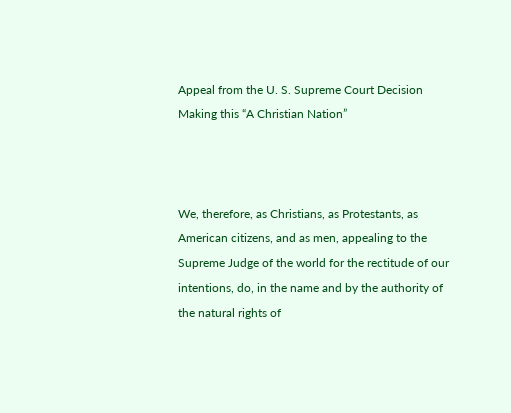Appeal from the U. S. Supreme Court Decision Making this “A Christian Nation”



We, therefore, as Christians, as Protestants, as American citizens, and as men, appealing to the Supreme Judge of the world for the rectitude of our intentions, do, in the name and by the authority of the natural rights of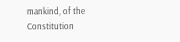mankind, of the Constitution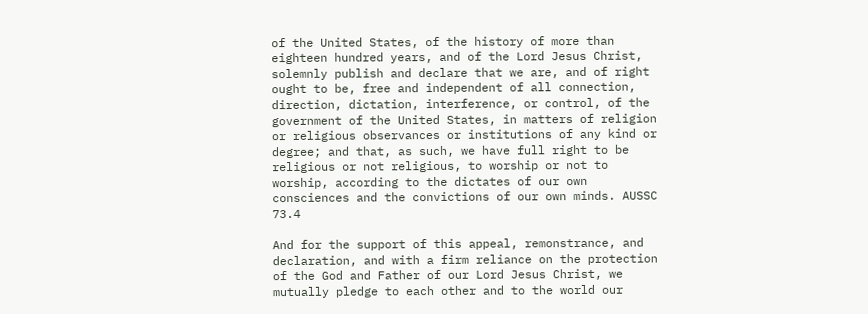of the United States, of the history of more than eighteen hundred years, and of the Lord Jesus Christ, solemnly publish and declare that we are, and of right ought to be, free and independent of all connection, direction, dictation, interference, or control, of the government of the United States, in matters of religion or religious observances or institutions of any kind or degree; and that, as such, we have full right to be religious or not religious, to worship or not to worship, according to the dictates of our own consciences and the convictions of our own minds. AUSSC 73.4

And for the support of this appeal, remonstrance, and declaration, and with a firm reliance on the protection of the God and Father of our Lord Jesus Christ, we mutually pledge to each other and to the world our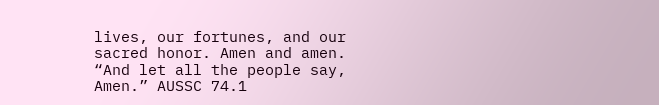lives, our fortunes, and our sacred honor. Amen and amen. “And let all the people say, Amen.” AUSSC 74.1